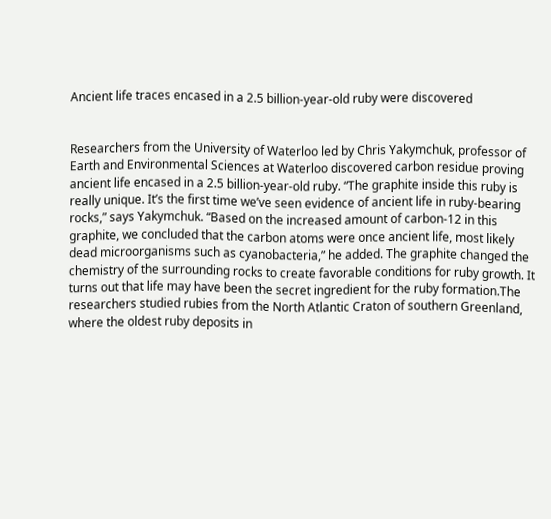Ancient life traces encased in a 2.5 billion-year-old ruby were discovered


Researchers from the University of Waterloo led by Chris Yakymchuk, professor of Earth and Environmental Sciences at Waterloo discovered carbon residue proving ancient life encased in a 2.5 billion-year-old ruby. “The graphite inside this ruby is really unique. It’s the first time we’ve seen evidence of ancient life in ruby-bearing rocks,” says Yakymchuk. “Based on the increased amount of carbon-12 in this graphite, we concluded that the carbon atoms were once ancient life, most likely dead microorganisms such as cyanobacteria,” he added. The graphite changed the chemistry of the surrounding rocks to create favorable conditions for ruby growth. It turns out that life may have been the secret ingredient for the ruby formation.The researchers studied rubies from the North Atlantic Craton of southern Greenland, where the oldest ruby deposits in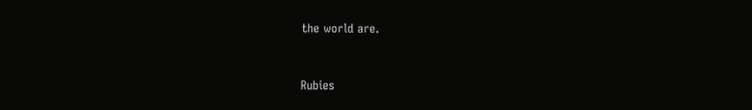the world are.


Rubies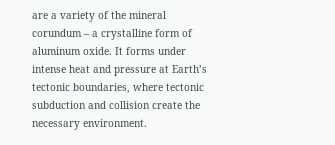are a variety of the mineral corundum – a crystalline form of aluminum oxide. It forms under intense heat and pressure at Earth’s tectonic boundaries, where tectonic subduction and collision create the necessary environment.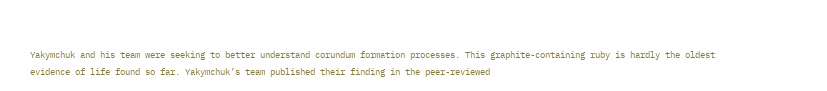Yakymchuk and his team were seeking to better understand corundum formation processes. This graphite-containing ruby is hardly the oldest evidence of life found so far. Yakymchuk’s team published their finding in the peer-reviewed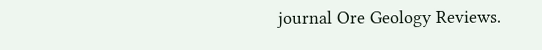journal Ore Geology Reviews.